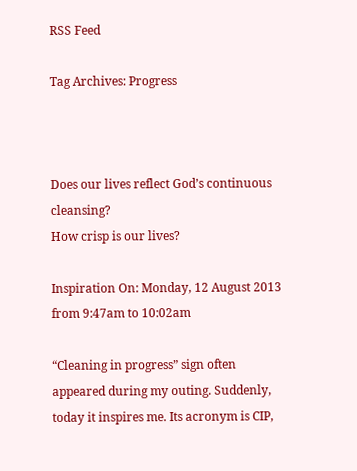RSS Feed

Tag Archives: Progress



Does our lives reflect God’s continuous cleansing?
How crisp is our lives?

Inspiration On: Monday, 12 August 2013 from 9:47am to 10:02am

“Cleaning in progress” sign often appeared during my outing. Suddenly, today it inspires me. Its acronym is CIP,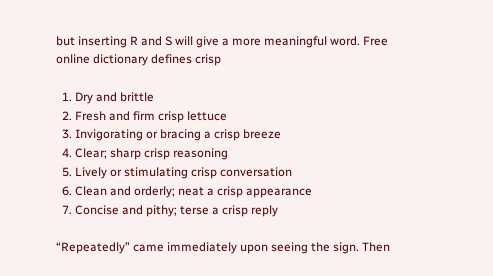but inserting R and S will give a more meaningful word. Free online dictionary defines crisp

  1. Dry and brittle
  2. Fresh and firm crisp lettuce
  3. Invigorating or bracing a crisp breeze
  4. Clear; sharp crisp reasoning
  5. Lively or stimulating crisp conversation
  6. Clean and orderly; neat a crisp appearance
  7. Concise and pithy; terse a crisp reply

“Repeatedly” came immediately upon seeing the sign. Then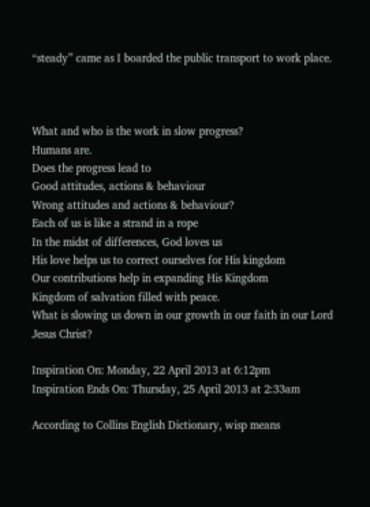“steady” came as I boarded the public transport to work place.



What and who is the work in slow progress?
Humans are.
Does the progress lead to
Good attitudes, actions & behaviour
Wrong attitudes and actions & behaviour?
Each of us is like a strand in a rope
In the midst of differences, God loves us
His love helps us to correct ourselves for His kingdom
Our contributions help in expanding His Kingdom
Kingdom of salvation filled with peace.
What is slowing us down in our growth in our faith in our Lord Jesus Christ?

Inspiration On: Monday, 22 April 2013 at 6:12pm
Inspiration Ends On: Thursday, 25 April 2013 at 2:33am

According to Collins English Dictionary, wisp means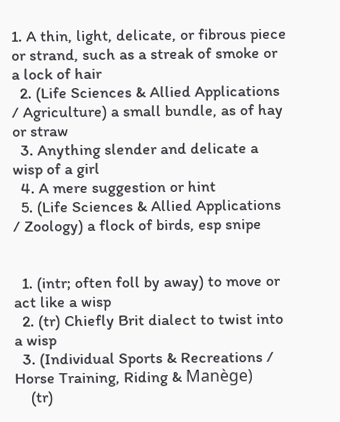1. A thin, light, delicate, or fibrous piece or strand, such as a streak of smoke or a lock of hair
  2. (Life Sciences & Allied Applications / Agriculture) a small bundle, as of hay or straw
  3. Anything slender and delicate a wisp of a girl
  4. A mere suggestion or hint
  5. (Life Sciences & Allied Applications / Zoology) a flock of birds, esp snipe


  1. (intr; often foll by away) to move or act like a wisp
  2. (tr) Chiefly Brit dialect to twist into a wisp
  3. (Individual Sports & Recreations / Horse Training, Riding & Manège)
    (tr)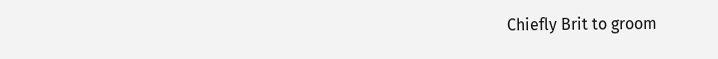Chiefly Brit to groom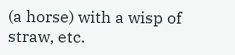(a horse) with a wisp of straw, etc.